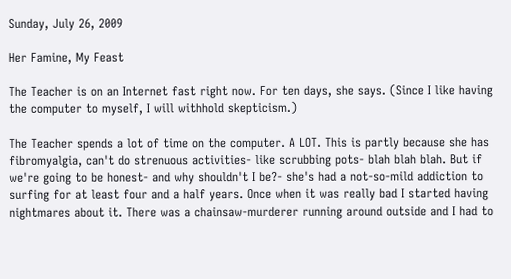Sunday, July 26, 2009

Her Famine, My Feast

The Teacher is on an Internet fast right now. For ten days, she says. (Since I like having the computer to myself, I will withhold skepticism.)

The Teacher spends a lot of time on the computer. A LOT. This is partly because she has fibromyalgia, can't do strenuous activities- like scrubbing pots- blah blah blah. But if we're going to be honest- and why shouldn't I be?- she's had a not-so-mild addiction to surfing for at least four and a half years. Once when it was really bad I started having nightmares about it. There was a chainsaw-murderer running around outside and I had to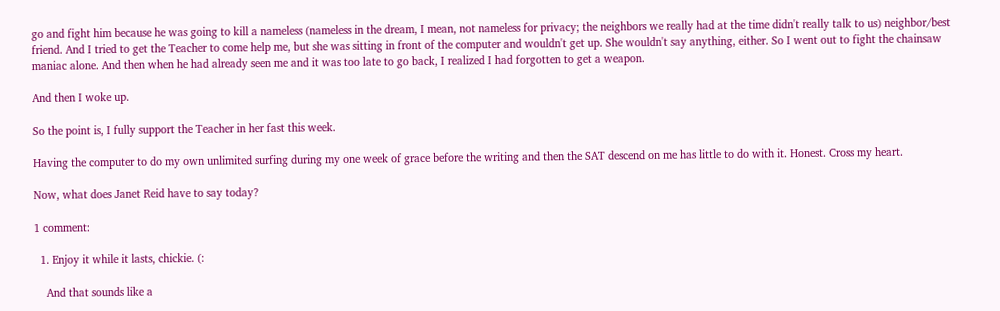go and fight him because he was going to kill a nameless (nameless in the dream, I mean, not nameless for privacy; the neighbors we really had at the time didn't really talk to us) neighbor/best friend. And I tried to get the Teacher to come help me, but she was sitting in front of the computer and wouldn't get up. She wouldn't say anything, either. So I went out to fight the chainsaw maniac alone. And then when he had already seen me and it was too late to go back, I realized I had forgotten to get a weapon.

And then I woke up.

So the point is, I fully support the Teacher in her fast this week.

Having the computer to do my own unlimited surfing during my one week of grace before the writing and then the SAT descend on me has little to do with it. Honest. Cross my heart.

Now, what does Janet Reid have to say today?

1 comment:

  1. Enjoy it while it lasts, chickie. (:

    And that sounds like a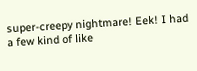super-creepy nightmare! Eek! I had a few kind of like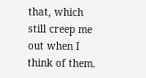that, which still creep me out when I think of them.